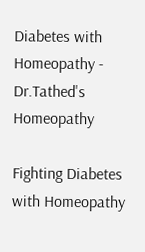Diabetes with Homeopathy - Dr.Tathed's Homeopathy

Fighting Diabetes with Homeopathy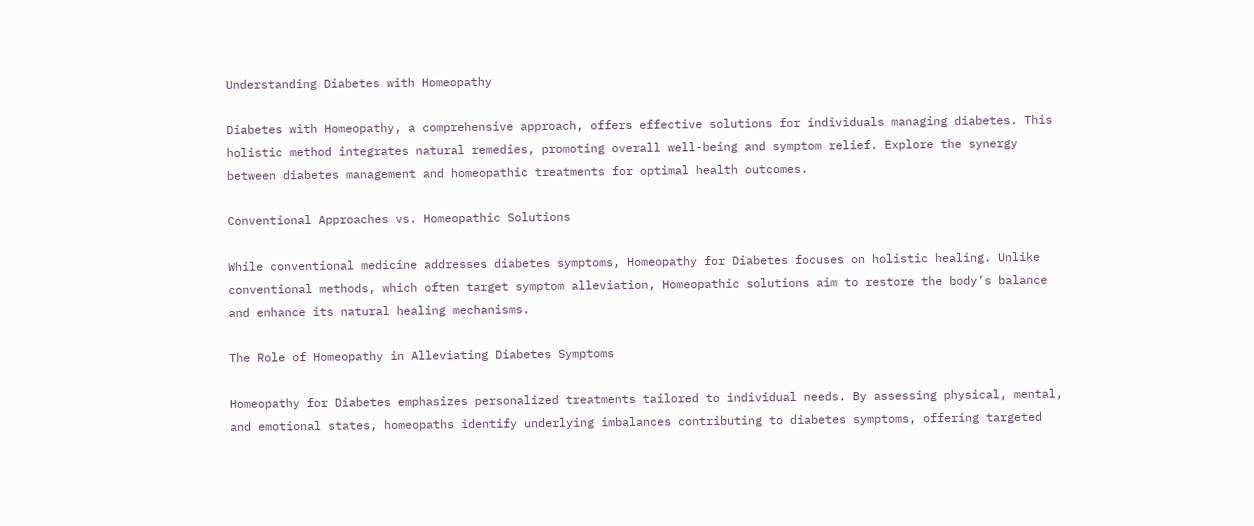Understanding Diabetes with Homeopathy

Diabetes with Homeopathy, a comprehensive approach, offers effective solutions for individuals managing diabetes. This holistic method integrates natural remedies, promoting overall well-being and symptom relief. Explore the synergy between diabetes management and homeopathic treatments for optimal health outcomes.

Conventional Approaches vs. Homeopathic Solutions

While conventional medicine addresses diabetes symptoms, Homeopathy for Diabetes focuses on holistic healing. Unlike conventional methods, which often target symptom alleviation, Homeopathic solutions aim to restore the body’s balance and enhance its natural healing mechanisms.

The Role of Homeopathy in Alleviating Diabetes Symptoms

Homeopathy for Diabetes emphasizes personalized treatments tailored to individual needs. By assessing physical, mental, and emotional states, homeopaths identify underlying imbalances contributing to diabetes symptoms, offering targeted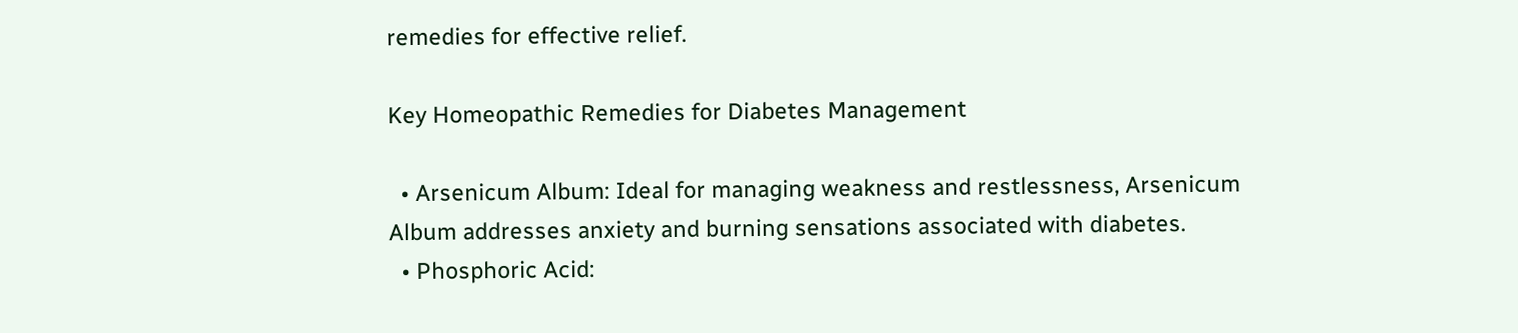remedies for effective relief.

Key Homeopathic Remedies for Diabetes Management

  • Arsenicum Album: Ideal for managing weakness and restlessness, Arsenicum Album addresses anxiety and burning sensations associated with diabetes.
  • Phosphoric Acid: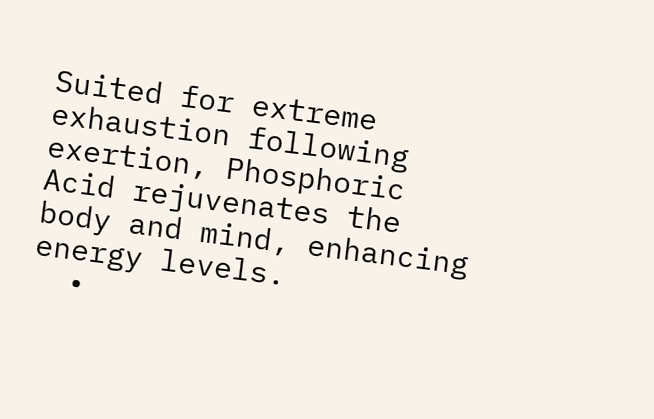Suited for extreme exhaustion following exertion, Phosphoric Acid rejuvenates the body and mind, enhancing energy levels.
  •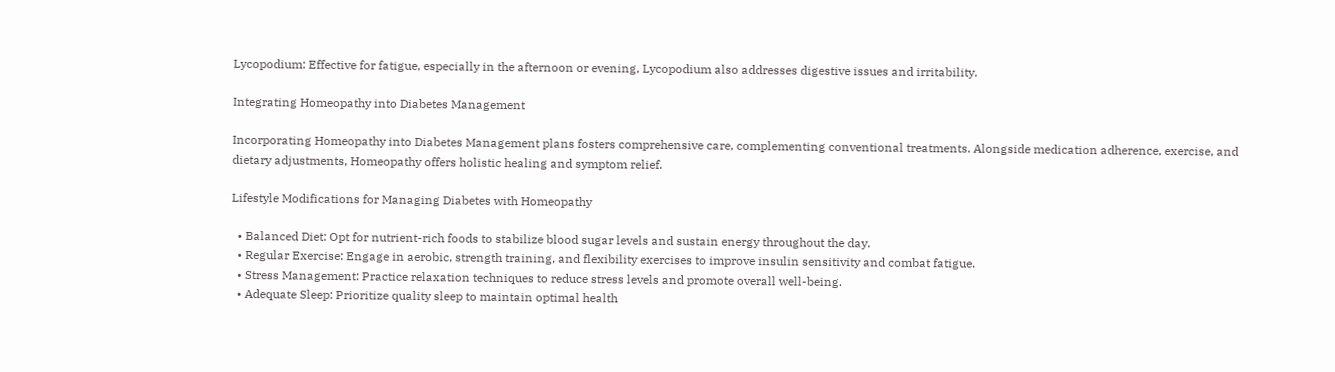Lycopodium: Effective for fatigue, especially in the afternoon or evening, Lycopodium also addresses digestive issues and irritability.

Integrating Homeopathy into Diabetes Management

Incorporating Homeopathy into Diabetes Management plans fosters comprehensive care, complementing conventional treatments. Alongside medication adherence, exercise, and dietary adjustments, Homeopathy offers holistic healing and symptom relief.

Lifestyle Modifications for Managing Diabetes with Homeopathy

  • Balanced Diet: Opt for nutrient-rich foods to stabilize blood sugar levels and sustain energy throughout the day.
  • Regular Exercise: Engage in aerobic, strength training, and flexibility exercises to improve insulin sensitivity and combat fatigue.
  • Stress Management: Practice relaxation techniques to reduce stress levels and promote overall well-being.
  • Adequate Sleep: Prioritize quality sleep to maintain optimal health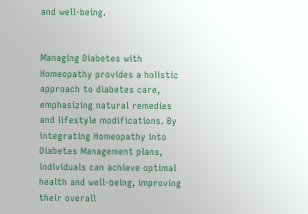and well-being.


Managing Diabetes with Homeopathy provides a holistic approach to diabetes care, emphasizing natural remedies and lifestyle modifications. By integrating Homeopathy into Diabetes Management plans, individuals can achieve optimal health and well-being, improving their overall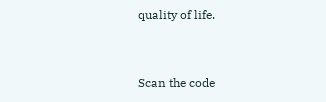quality of life.


Scan the code